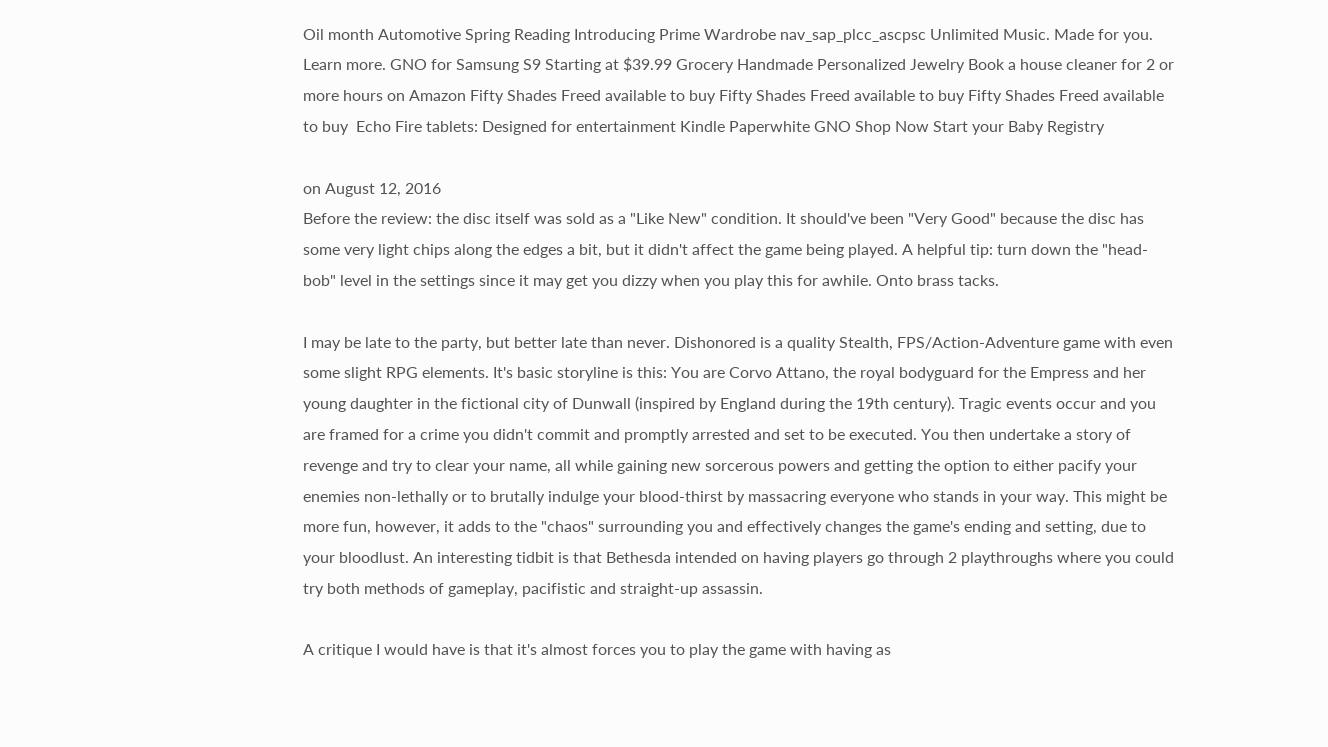Oil month Automotive Spring Reading Introducing Prime Wardrobe nav_sap_plcc_ascpsc Unlimited Music. Made for you. Learn more. GNO for Samsung S9 Starting at $39.99 Grocery Handmade Personalized Jewelry Book a house cleaner for 2 or more hours on Amazon Fifty Shades Freed available to buy Fifty Shades Freed available to buy Fifty Shades Freed available to buy  Echo Fire tablets: Designed for entertainment Kindle Paperwhite GNO Shop Now Start your Baby Registry

on August 12, 2016
Before the review: the disc itself was sold as a "Like New" condition. It should've been "Very Good" because the disc has some very light chips along the edges a bit, but it didn't affect the game being played. A helpful tip: turn down the "head-bob" level in the settings since it may get you dizzy when you play this for awhile. Onto brass tacks.

I may be late to the party, but better late than never. Dishonored is a quality Stealth, FPS/Action-Adventure game with even some slight RPG elements. It's basic storyline is this: You are Corvo Attano, the royal bodyguard for the Empress and her young daughter in the fictional city of Dunwall (inspired by England during the 19th century). Tragic events occur and you are framed for a crime you didn't commit and promptly arrested and set to be executed. You then undertake a story of revenge and try to clear your name, all while gaining new sorcerous powers and getting the option to either pacify your enemies non-lethally or to brutally indulge your blood-thirst by massacring everyone who stands in your way. This might be more fun, however, it adds to the "chaos" surrounding you and effectively changes the game's ending and setting, due to your bloodlust. An interesting tidbit is that Bethesda intended on having players go through 2 playthroughs where you could try both methods of gameplay, pacifistic and straight-up assassin.

A critique I would have is that it's almost forces you to play the game with having as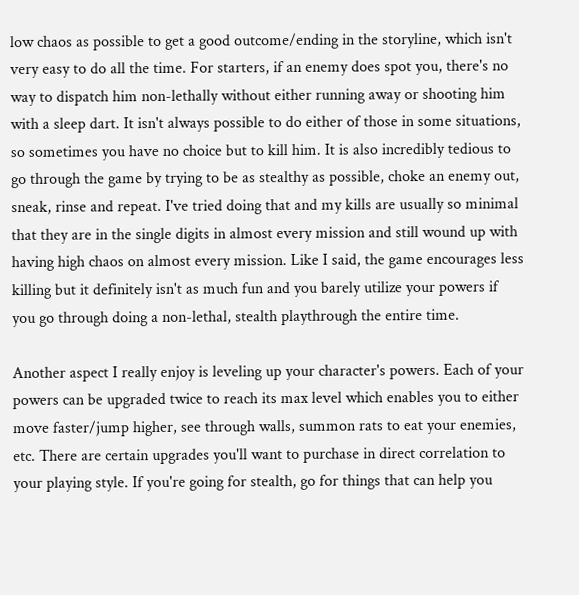low chaos as possible to get a good outcome/ending in the storyline, which isn't very easy to do all the time. For starters, if an enemy does spot you, there's no way to dispatch him non-lethally without either running away or shooting him with a sleep dart. It isn't always possible to do either of those in some situations, so sometimes you have no choice but to kill him. It is also incredibly tedious to go through the game by trying to be as stealthy as possible, choke an enemy out, sneak, rinse and repeat. I've tried doing that and my kills are usually so minimal that they are in the single digits in almost every mission and still wound up with having high chaos on almost every mission. Like I said, the game encourages less killing but it definitely isn't as much fun and you barely utilize your powers if you go through doing a non-lethal, stealth playthrough the entire time.

Another aspect I really enjoy is leveling up your character's powers. Each of your powers can be upgraded twice to reach its max level which enables you to either move faster/jump higher, see through walls, summon rats to eat your enemies, etc. There are certain upgrades you'll want to purchase in direct correlation to your playing style. If you're going for stealth, go for things that can help you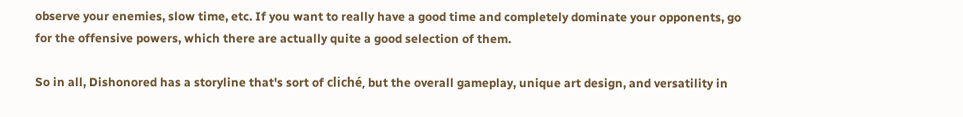observe your enemies, slow time, etc. If you want to really have a good time and completely dominate your opponents, go for the offensive powers, which there are actually quite a good selection of them.

So in all, Dishonored has a storyline that's sort of cliché, but the overall gameplay, unique art design, and versatility in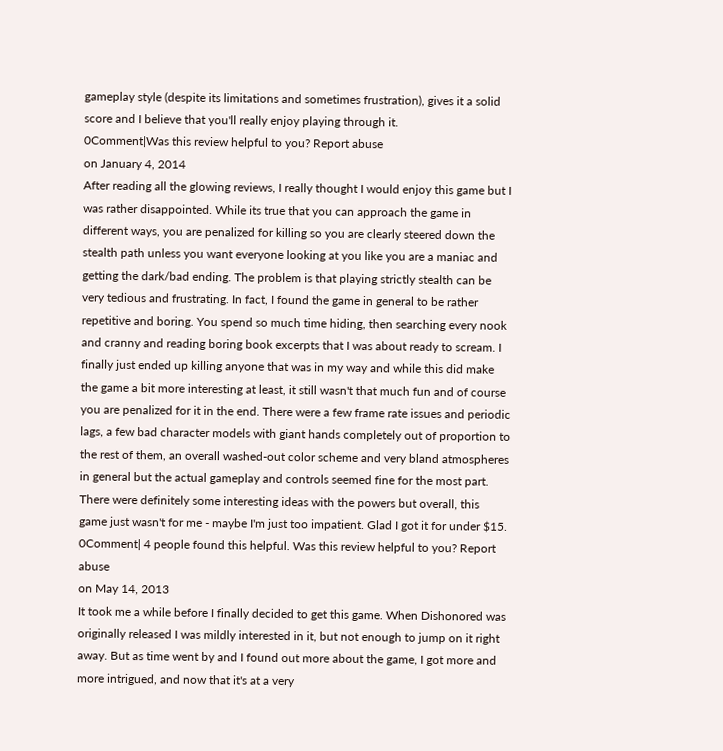gameplay style (despite its limitations and sometimes frustration), gives it a solid score and I believe that you'll really enjoy playing through it.
0Comment|Was this review helpful to you? Report abuse
on January 4, 2014
After reading all the glowing reviews, I really thought I would enjoy this game but I was rather disappointed. While its true that you can approach the game in different ways, you are penalized for killing so you are clearly steered down the stealth path unless you want everyone looking at you like you are a maniac and getting the dark/bad ending. The problem is that playing strictly stealth can be very tedious and frustrating. In fact, I found the game in general to be rather repetitive and boring. You spend so much time hiding, then searching every nook and cranny and reading boring book excerpts that I was about ready to scream. I finally just ended up killing anyone that was in my way and while this did make the game a bit more interesting at least, it still wasn't that much fun and of course you are penalized for it in the end. There were a few frame rate issues and periodic lags, a few bad character models with giant hands completely out of proportion to the rest of them, an overall washed-out color scheme and very bland atmospheres in general but the actual gameplay and controls seemed fine for the most part. There were definitely some interesting ideas with the powers but overall, this game just wasn't for me - maybe I'm just too impatient. Glad I got it for under $15.
0Comment| 4 people found this helpful. Was this review helpful to you? Report abuse
on May 14, 2013
It took me a while before I finally decided to get this game. When Dishonored was originally released I was mildly interested in it, but not enough to jump on it right away. But as time went by and I found out more about the game, I got more and more intrigued, and now that it's at a very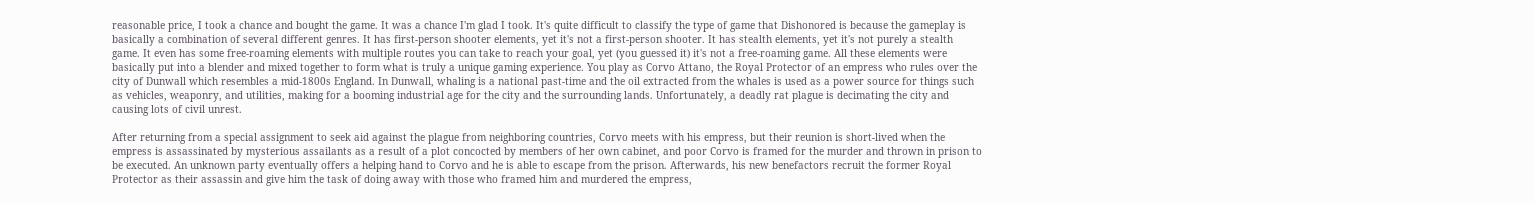reasonable price, I took a chance and bought the game. It was a chance I'm glad I took. It's quite difficult to classify the type of game that Dishonored is because the gameplay is basically a combination of several different genres. It has first-person shooter elements, yet it's not a first-person shooter. It has stealth elements, yet it's not purely a stealth game. It even has some free-roaming elements with multiple routes you can take to reach your goal, yet (you guessed it) it's not a free-roaming game. All these elements were basically put into a blender and mixed together to form what is truly a unique gaming experience. You play as Corvo Attano, the Royal Protector of an empress who rules over the city of Dunwall which resembles a mid-1800s England. In Dunwall, whaling is a national past-time and the oil extracted from the whales is used as a power source for things such as vehicles, weaponry, and utilities, making for a booming industrial age for the city and the surrounding lands. Unfortunately, a deadly rat plague is decimating the city and causing lots of civil unrest.

After returning from a special assignment to seek aid against the plague from neighboring countries, Corvo meets with his empress, but their reunion is short-lived when the empress is assassinated by mysterious assailants as a result of a plot concocted by members of her own cabinet, and poor Corvo is framed for the murder and thrown in prison to be executed. An unknown party eventually offers a helping hand to Corvo and he is able to escape from the prison. Afterwards, his new benefactors recruit the former Royal Protector as their assassin and give him the task of doing away with those who framed him and murdered the empress,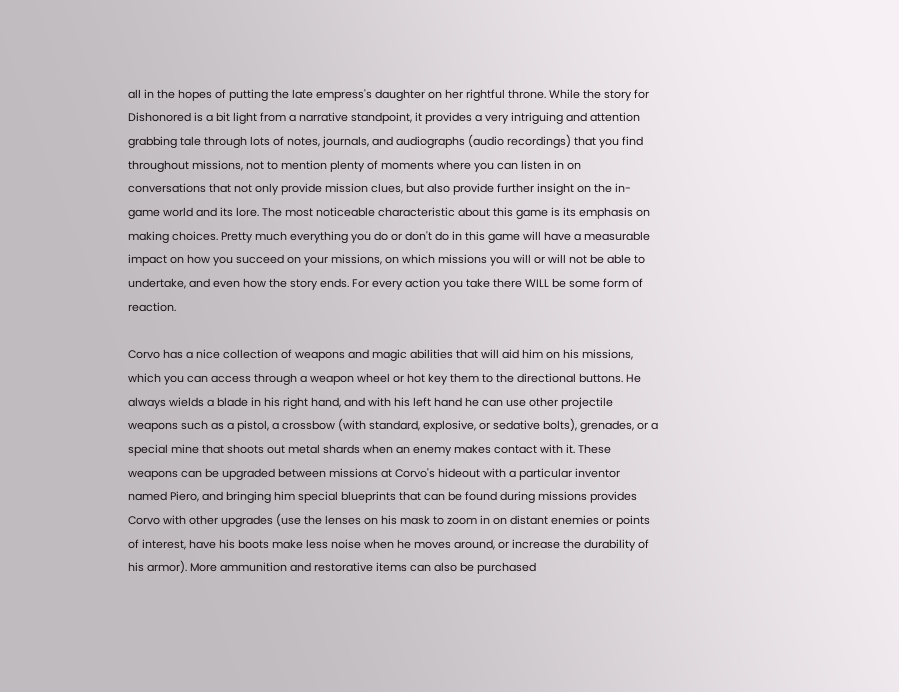all in the hopes of putting the late empress's daughter on her rightful throne. While the story for Dishonored is a bit light from a narrative standpoint, it provides a very intriguing and attention grabbing tale through lots of notes, journals, and audiographs (audio recordings) that you find throughout missions, not to mention plenty of moments where you can listen in on conversations that not only provide mission clues, but also provide further insight on the in-game world and its lore. The most noticeable characteristic about this game is its emphasis on making choices. Pretty much everything you do or don't do in this game will have a measurable impact on how you succeed on your missions, on which missions you will or will not be able to undertake, and even how the story ends. For every action you take there WILL be some form of reaction.

Corvo has a nice collection of weapons and magic abilities that will aid him on his missions, which you can access through a weapon wheel or hot key them to the directional buttons. He always wields a blade in his right hand, and with his left hand he can use other projectile weapons such as a pistol, a crossbow (with standard, explosive, or sedative bolts), grenades, or a special mine that shoots out metal shards when an enemy makes contact with it. These weapons can be upgraded between missions at Corvo's hideout with a particular inventor named Piero, and bringing him special blueprints that can be found during missions provides Corvo with other upgrades (use the lenses on his mask to zoom in on distant enemies or points of interest, have his boots make less noise when he moves around, or increase the durability of his armor). More ammunition and restorative items can also be purchased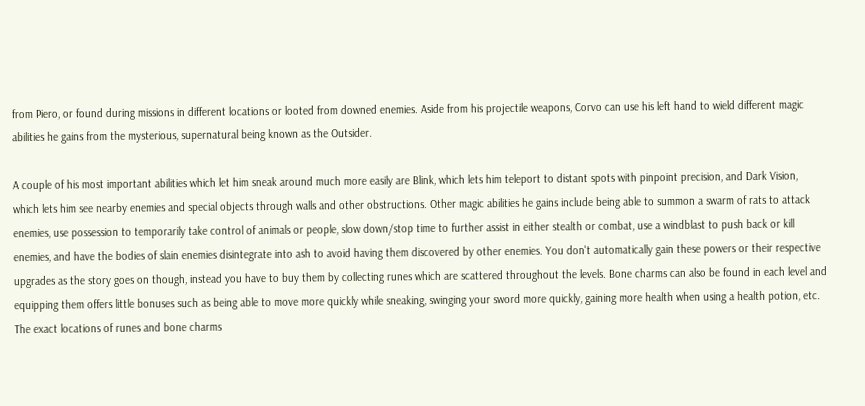from Piero, or found during missions in different locations or looted from downed enemies. Aside from his projectile weapons, Corvo can use his left hand to wield different magic abilities he gains from the mysterious, supernatural being known as the Outsider.

A couple of his most important abilities which let him sneak around much more easily are Blink, which lets him teleport to distant spots with pinpoint precision, and Dark Vision, which lets him see nearby enemies and special objects through walls and other obstructions. Other magic abilities he gains include being able to summon a swarm of rats to attack enemies, use possession to temporarily take control of animals or people, slow down/stop time to further assist in either stealth or combat, use a windblast to push back or kill enemies, and have the bodies of slain enemies disintegrate into ash to avoid having them discovered by other enemies. You don't automatically gain these powers or their respective upgrades as the story goes on though, instead you have to buy them by collecting runes which are scattered throughout the levels. Bone charms can also be found in each level and equipping them offers little bonuses such as being able to move more quickly while sneaking, swinging your sword more quickly, gaining more health when using a health potion, etc. The exact locations of runes and bone charms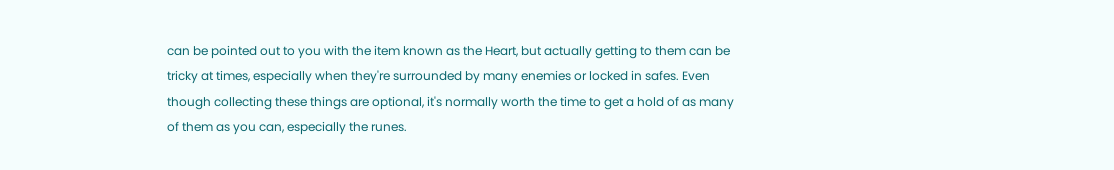can be pointed out to you with the item known as the Heart, but actually getting to them can be tricky at times, especially when they're surrounded by many enemies or locked in safes. Even though collecting these things are optional, it's normally worth the time to get a hold of as many of them as you can, especially the runes.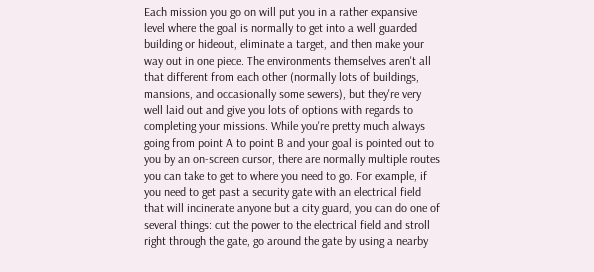Each mission you go on will put you in a rather expansive level where the goal is normally to get into a well guarded building or hideout, eliminate a target, and then make your way out in one piece. The environments themselves aren't all that different from each other (normally lots of buildings, mansions, and occasionally some sewers), but they're very well laid out and give you lots of options with regards to completing your missions. While you're pretty much always going from point A to point B and your goal is pointed out to you by an on-screen cursor, there are normally multiple routes you can take to get to where you need to go. For example, if you need to get past a security gate with an electrical field that will incinerate anyone but a city guard, you can do one of several things: cut the power to the electrical field and stroll right through the gate, go around the gate by using a nearby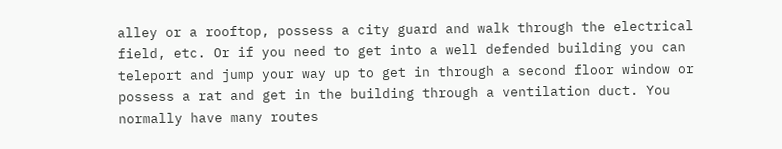alley or a rooftop, possess a city guard and walk through the electrical field, etc. Or if you need to get into a well defended building you can teleport and jump your way up to get in through a second floor window or possess a rat and get in the building through a ventilation duct. You normally have many routes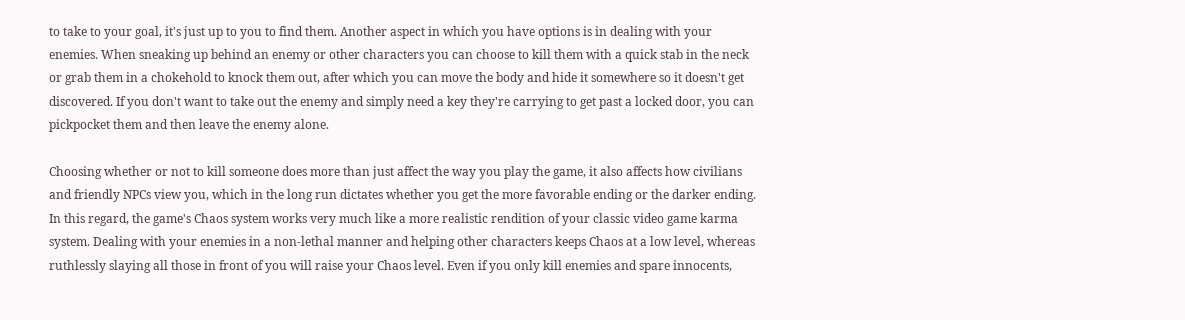to take to your goal, it's just up to you to find them. Another aspect in which you have options is in dealing with your enemies. When sneaking up behind an enemy or other characters you can choose to kill them with a quick stab in the neck or grab them in a chokehold to knock them out, after which you can move the body and hide it somewhere so it doesn't get discovered. If you don't want to take out the enemy and simply need a key they're carrying to get past a locked door, you can pickpocket them and then leave the enemy alone.

Choosing whether or not to kill someone does more than just affect the way you play the game, it also affects how civilians and friendly NPCs view you, which in the long run dictates whether you get the more favorable ending or the darker ending. In this regard, the game's Chaos system works very much like a more realistic rendition of your classic video game karma system. Dealing with your enemies in a non-lethal manner and helping other characters keeps Chaos at a low level, whereas ruthlessly slaying all those in front of you will raise your Chaos level. Even if you only kill enemies and spare innocents,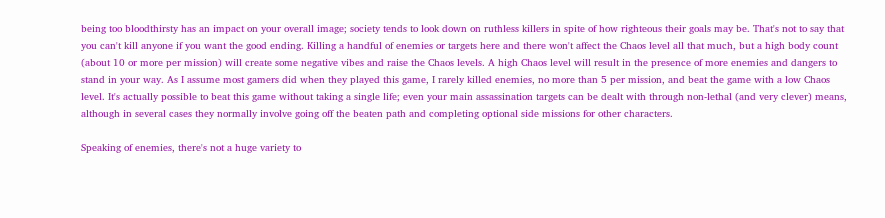being too bloodthirsty has an impact on your overall image; society tends to look down on ruthless killers in spite of how righteous their goals may be. That's not to say that you can't kill anyone if you want the good ending. Killing a handful of enemies or targets here and there won't affect the Chaos level all that much, but a high body count (about 10 or more per mission) will create some negative vibes and raise the Chaos levels. A high Chaos level will result in the presence of more enemies and dangers to stand in your way. As I assume most gamers did when they played this game, I rarely killed enemies, no more than 5 per mission, and beat the game with a low Chaos level. It's actually possible to beat this game without taking a single life; even your main assassination targets can be dealt with through non-lethal (and very clever) means, although in several cases they normally involve going off the beaten path and completing optional side missions for other characters.

Speaking of enemies, there's not a huge variety to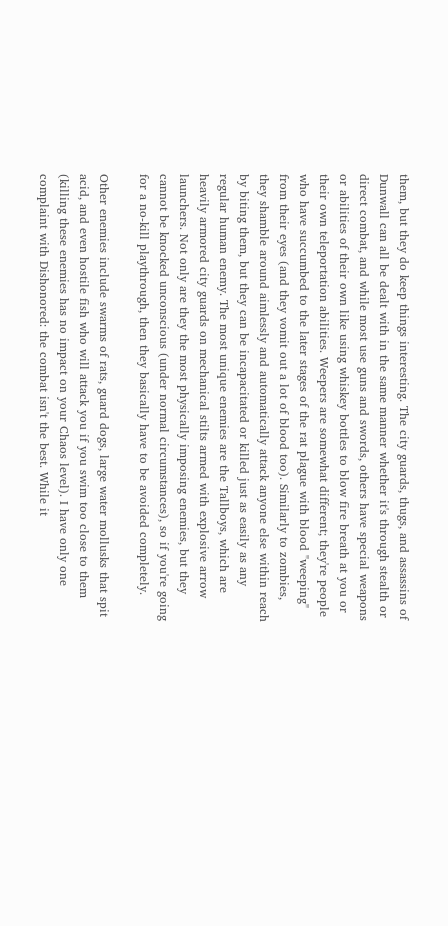them, but they do keep things interesting. The city guards, thugs, and assassins of Dunwall can all be dealt with in the same manner whether it's through stealth or direct combat, and while most use guns and swords, others have special weapons or abilities of their own like using whiskey bottles to blow fire breath at you or their own teleportation abilities. Weepers are somewhat different; they're people who have succumbed to the later stages of the rat plague with blood "weeping" from their eyes (and they vomit out a lot of blood too). Similarly to zombies, they shamble around aimlessly and automatically attack anyone else within reach by biting them, but they can be incapacitated or killed just as easily as any regular human enemy. The most unique enemies are the Tallboys, which are heavily armored city guards on mechanical stilts armed with explosive arrow launchers. Not only are they the most physically imposing enemies, but they cannot be knocked unconscious (under normal circumstances), so if you're going for a no-kill playthrough, then they basically have to be avoided completely.

Other enemies include swarms of rats, guard dogs, large water mollusks that spit acid, and even hostile fish who will attack you if you swim too close to them (killing these enemies has no impact on your Chaos level). I have only one complaint with Dishonored: the combat isn't the best. While it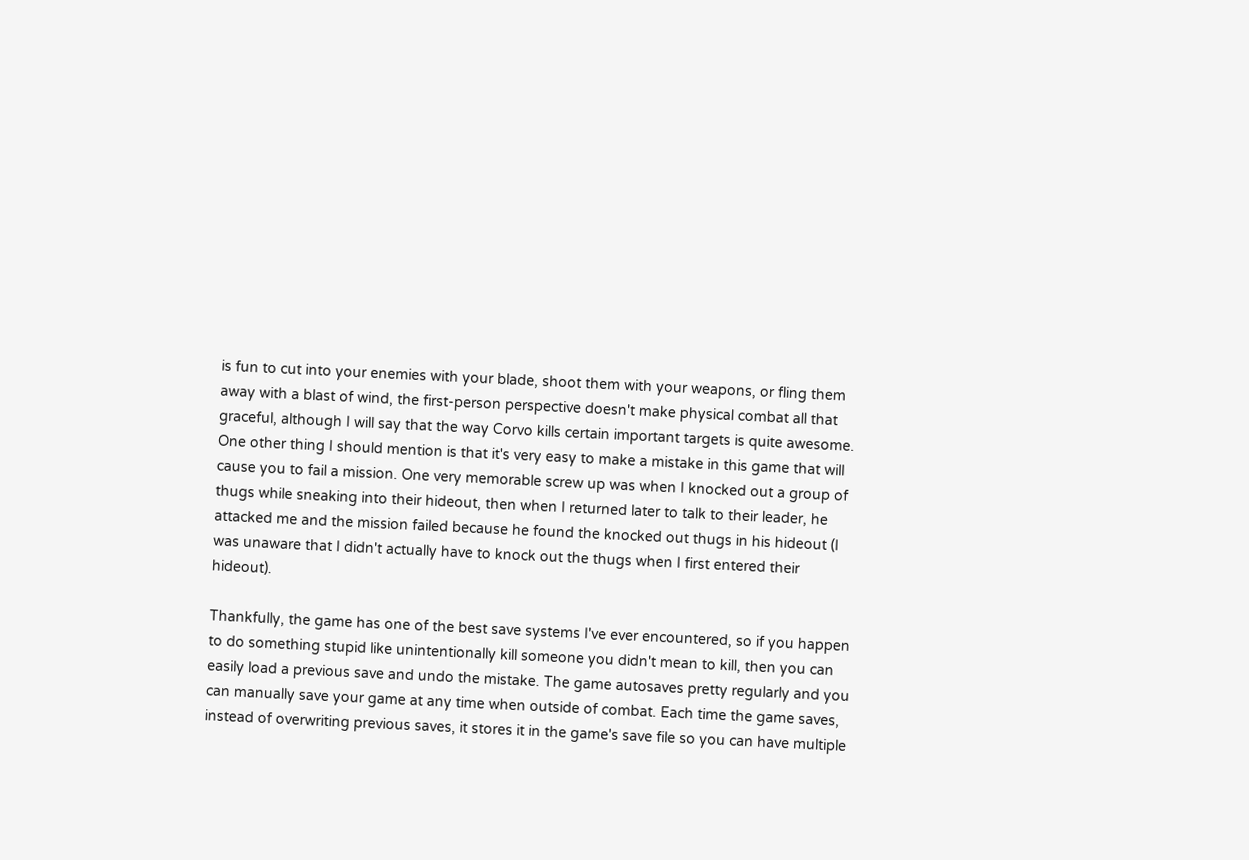is fun to cut into your enemies with your blade, shoot them with your weapons, or fling them away with a blast of wind, the first-person perspective doesn't make physical combat all that graceful, although I will say that the way Corvo kills certain important targets is quite awesome. One other thing I should mention is that it's very easy to make a mistake in this game that will cause you to fail a mission. One very memorable screw up was when I knocked out a group of thugs while sneaking into their hideout, then when I returned later to talk to their leader, he attacked me and the mission failed because he found the knocked out thugs in his hideout (I was unaware that I didn't actually have to knock out the thugs when I first entered their hideout).

Thankfully, the game has one of the best save systems I've ever encountered, so if you happen to do something stupid like unintentionally kill someone you didn't mean to kill, then you can easily load a previous save and undo the mistake. The game autosaves pretty regularly and you can manually save your game at any time when outside of combat. Each time the game saves, instead of overwriting previous saves, it stores it in the game's save file so you can have multiple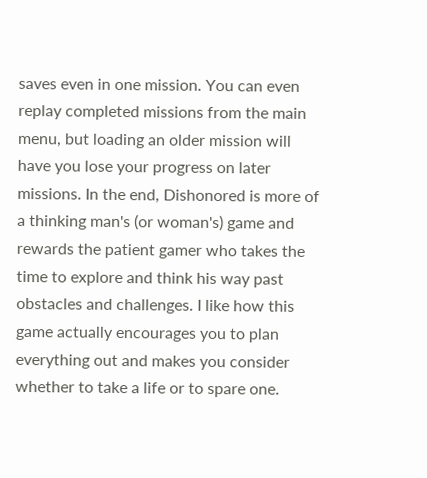saves even in one mission. You can even replay completed missions from the main menu, but loading an older mission will have you lose your progress on later missions. In the end, Dishonored is more of a thinking man's (or woman's) game and rewards the patient gamer who takes the time to explore and think his way past obstacles and challenges. I like how this game actually encourages you to plan everything out and makes you consider whether to take a life or to spare one.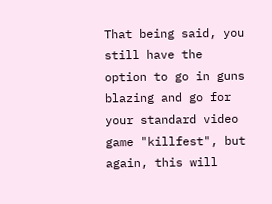That being said, you still have the option to go in guns blazing and go for your standard video game "killfest", but again, this will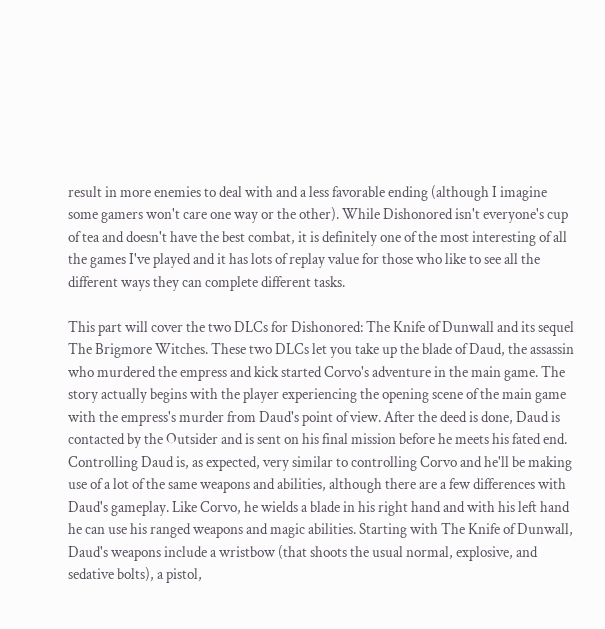result in more enemies to deal with and a less favorable ending (although I imagine some gamers won't care one way or the other). While Dishonored isn't everyone's cup of tea and doesn't have the best combat, it is definitely one of the most interesting of all the games I've played and it has lots of replay value for those who like to see all the different ways they can complete different tasks.

This part will cover the two DLCs for Dishonored: The Knife of Dunwall and its sequel The Brigmore Witches. These two DLCs let you take up the blade of Daud, the assassin who murdered the empress and kick started Corvo's adventure in the main game. The story actually begins with the player experiencing the opening scene of the main game with the empress's murder from Daud's point of view. After the deed is done, Daud is contacted by the Outsider and is sent on his final mission before he meets his fated end. Controlling Daud is, as expected, very similar to controlling Corvo and he'll be making use of a lot of the same weapons and abilities, although there are a few differences with Daud's gameplay. Like Corvo, he wields a blade in his right hand and with his left hand he can use his ranged weapons and magic abilities. Starting with The Knife of Dunwall, Daud's weapons include a wristbow (that shoots the usual normal, explosive, and sedative bolts), a pistol,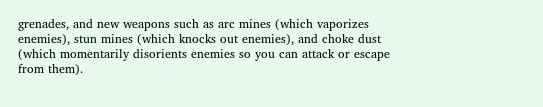grenades, and new weapons such as arc mines (which vaporizes enemies), stun mines (which knocks out enemies), and choke dust (which momentarily disorients enemies so you can attack or escape from them).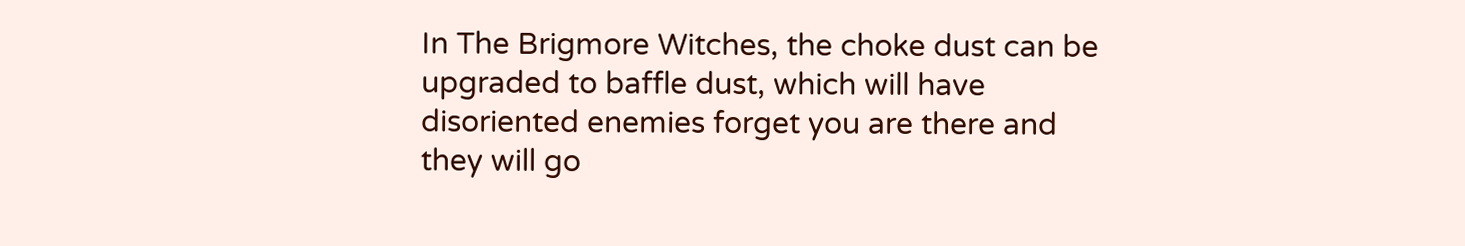In The Brigmore Witches, the choke dust can be upgraded to baffle dust, which will have disoriented enemies forget you are there and they will go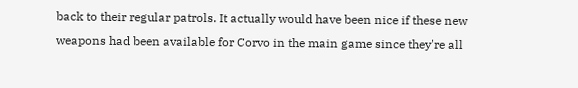back to their regular patrols. It actually would have been nice if these new weapons had been available for Corvo in the main game since they're all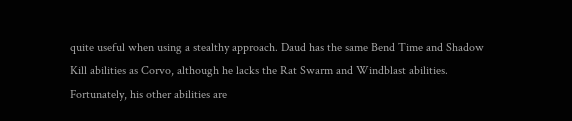quite useful when using a stealthy approach. Daud has the same Bend Time and Shadow Kill abilities as Corvo, although he lacks the Rat Swarm and Windblast abilities. Fortunately, his other abilities are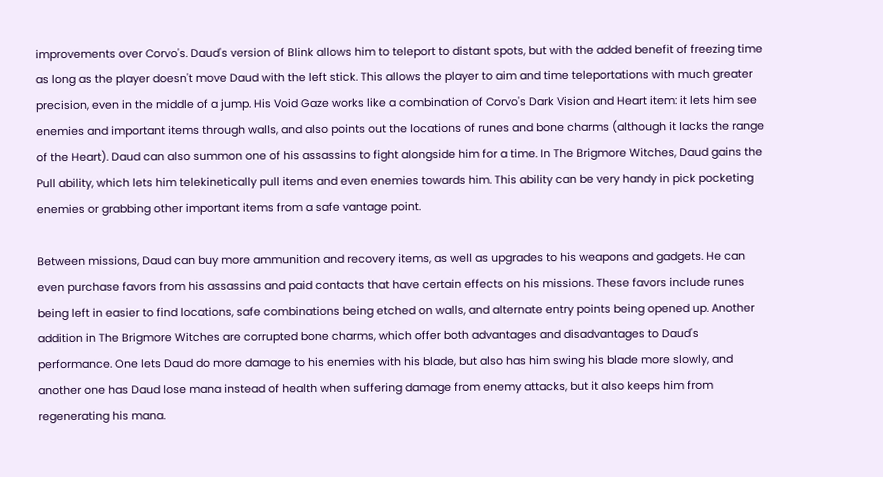improvements over Corvo's. Daud's version of Blink allows him to teleport to distant spots, but with the added benefit of freezing time as long as the player doesn't move Daud with the left stick. This allows the player to aim and time teleportations with much greater precision, even in the middle of a jump. His Void Gaze works like a combination of Corvo's Dark Vision and Heart item: it lets him see enemies and important items through walls, and also points out the locations of runes and bone charms (although it lacks the range of the Heart). Daud can also summon one of his assassins to fight alongside him for a time. In The Brigmore Witches, Daud gains the Pull ability, which lets him telekinetically pull items and even enemies towards him. This ability can be very handy in pick pocketing enemies or grabbing other important items from a safe vantage point.

Between missions, Daud can buy more ammunition and recovery items, as well as upgrades to his weapons and gadgets. He can even purchase favors from his assassins and paid contacts that have certain effects on his missions. These favors include runes being left in easier to find locations, safe combinations being etched on walls, and alternate entry points being opened up. Another addition in The Brigmore Witches are corrupted bone charms, which offer both advantages and disadvantages to Daud's performance. One lets Daud do more damage to his enemies with his blade, but also has him swing his blade more slowly, and another one has Daud lose mana instead of health when suffering damage from enemy attacks, but it also keeps him from regenerating his mana.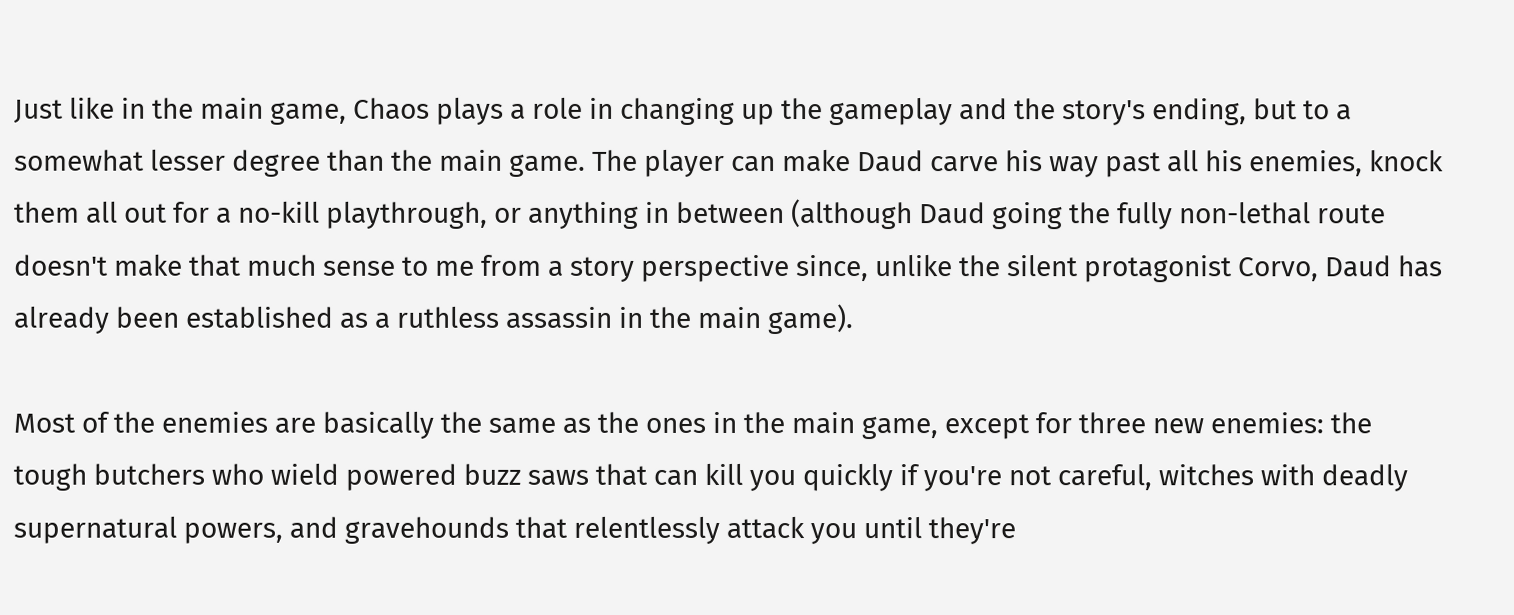Just like in the main game, Chaos plays a role in changing up the gameplay and the story's ending, but to a somewhat lesser degree than the main game. The player can make Daud carve his way past all his enemies, knock them all out for a no-kill playthrough, or anything in between (although Daud going the fully non-lethal route doesn't make that much sense to me from a story perspective since, unlike the silent protagonist Corvo, Daud has already been established as a ruthless assassin in the main game).

Most of the enemies are basically the same as the ones in the main game, except for three new enemies: the tough butchers who wield powered buzz saws that can kill you quickly if you're not careful, witches with deadly supernatural powers, and gravehounds that relentlessly attack you until they're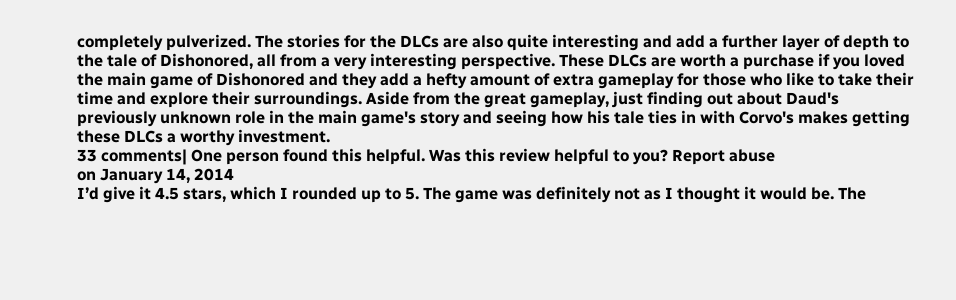completely pulverized. The stories for the DLCs are also quite interesting and add a further layer of depth to the tale of Dishonored, all from a very interesting perspective. These DLCs are worth a purchase if you loved the main game of Dishonored and they add a hefty amount of extra gameplay for those who like to take their time and explore their surroundings. Aside from the great gameplay, just finding out about Daud's previously unknown role in the main game's story and seeing how his tale ties in with Corvo's makes getting these DLCs a worthy investment.
33 comments| One person found this helpful. Was this review helpful to you? Report abuse
on January 14, 2014
I’d give it 4.5 stars, which I rounded up to 5. The game was definitely not as I thought it would be. The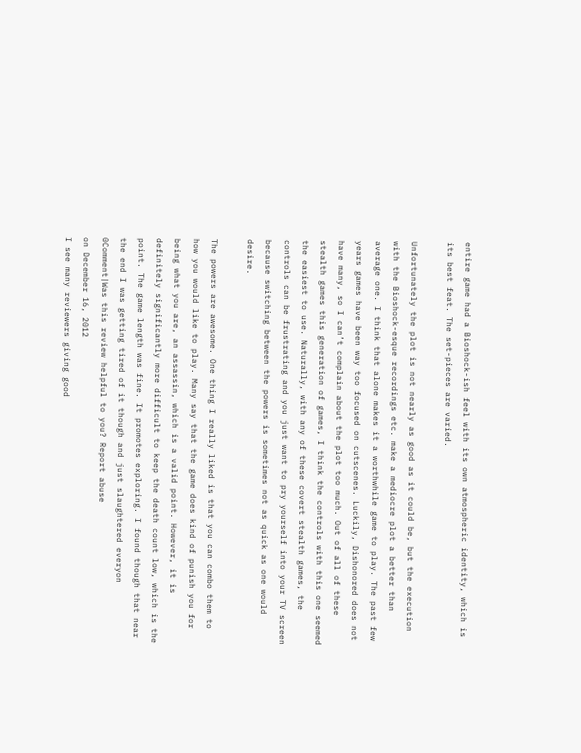entire game had a Bioshock-ish feel with its own atmospheric identity, which is its best feat. The set-pieces are varied.

Unfortunately the plot is not nearly as good as it could be, but the execution with the Bioshock-esque recordings etc. make a mediocre plot a better than average one. I think that alone makes it a worthwhile game to play. The past few years games have been way too focused on cutscenes. Luckily, Dishonored does not have many, so I can’t complain about the plot too much. Out of all of these stealth games this generation of games, I think the controls with this one seemed the easiest to use. Naturally, with any of these covert stealth games, the controls can be frustrating and you just want to pry yourself into your TV screen because switching between the powers is sometimes not as quick as one would desire.

The powers are awesome. One thing I really liked is that you can combo them to how you would like to play. Many say that the game does kind of punish you for being what you are, an assassin, which is a valid point. However, it is definitely significantly more difficult to keep the death count low, which is the point. The game length was fine. It promotes exploring. I found though that near the end I was getting tired of it though and just slaughtered everyon
0Comment|Was this review helpful to you? Report abuse
on December 16, 2012
I see many reviewers giving good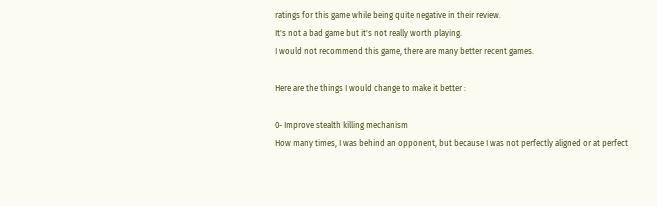ratings for this game while being quite negative in their review.
It's not a bad game but it's not really worth playing.
I would not recommend this game, there are many better recent games.

Here are the things I would change to make it better :

0- Improve stealth killing mechanism
How many times, I was behind an opponent, but because I was not perfectly aligned or at perfect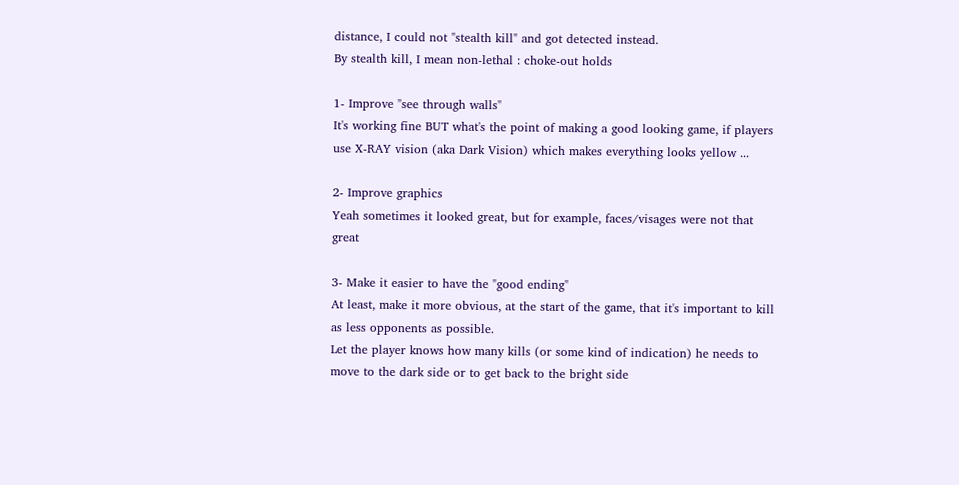distance, I could not "stealth kill" and got detected instead.
By stealth kill, I mean non-lethal : choke-out holds

1- Improve "see through walls"
It's working fine BUT what's the point of making a good looking game, if players use X-RAY vision (aka Dark Vision) which makes everything looks yellow ...

2- Improve graphics
Yeah sometimes it looked great, but for example, faces/visages were not that great

3- Make it easier to have the "good ending"
At least, make it more obvious, at the start of the game, that it's important to kill as less opponents as possible.
Let the player knows how many kills (or some kind of indication) he needs to move to the dark side or to get back to the bright side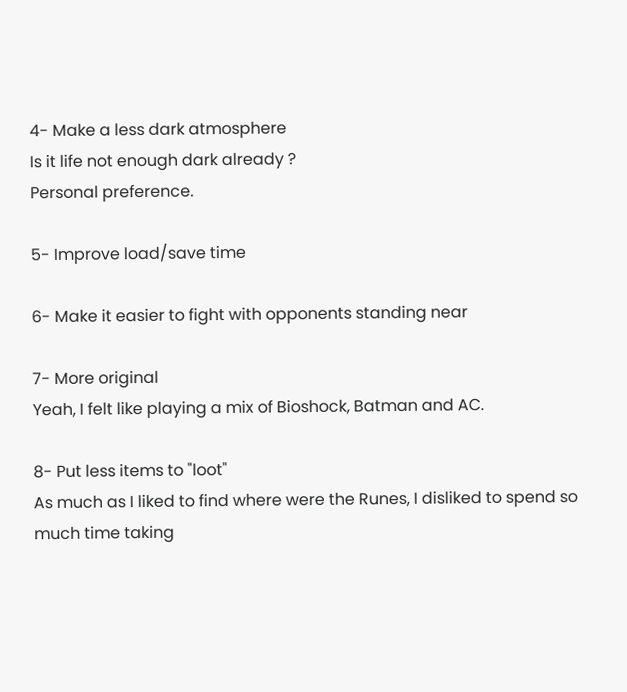4- Make a less dark atmosphere
Is it life not enough dark already ?
Personal preference.

5- Improve load/save time

6- Make it easier to fight with opponents standing near

7- More original
Yeah, I felt like playing a mix of Bioshock, Batman and AC.

8- Put less items to "loot"
As much as I liked to find where were the Runes, I disliked to spend so much time taking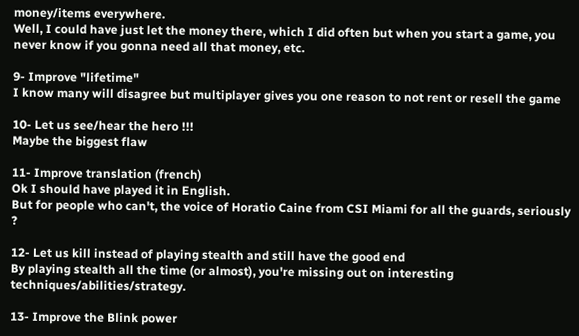money/items everywhere.
Well, I could have just let the money there, which I did often but when you start a game, you never know if you gonna need all that money, etc.

9- Improve "lifetime"
I know many will disagree but multiplayer gives you one reason to not rent or resell the game

10- Let us see/hear the hero !!!
Maybe the biggest flaw

11- Improve translation (french)
Ok I should have played it in English.
But for people who can't, the voice of Horatio Caine from CSI Miami for all the guards, seriously ?

12- Let us kill instead of playing stealth and still have the good end
By playing stealth all the time (or almost), you're missing out on interesting techniques/abilities/strategy.

13- Improve the Blink power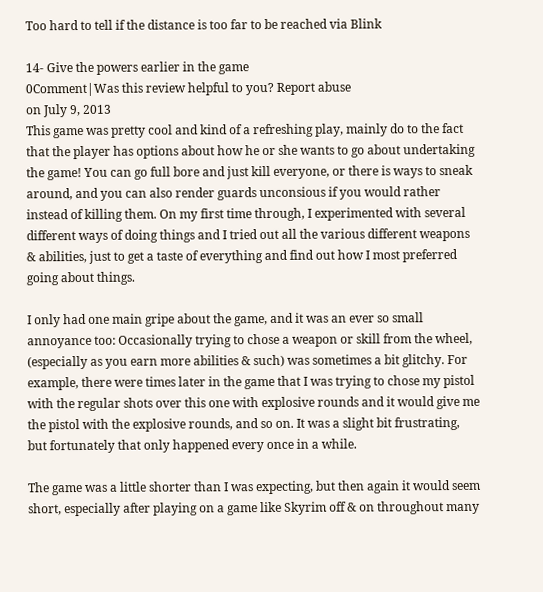Too hard to tell if the distance is too far to be reached via Blink

14- Give the powers earlier in the game
0Comment|Was this review helpful to you? Report abuse
on July 9, 2013
This game was pretty cool and kind of a refreshing play, mainly do to the fact that the player has options about how he or she wants to go about undertaking the game! You can go full bore and just kill everyone, or there is ways to sneak around, and you can also render guards unconsious if you would rather instead of killing them. On my first time through, I experimented with several different ways of doing things and I tried out all the various different weapons & abilities, just to get a taste of everything and find out how I most preferred going about things.

I only had one main gripe about the game, and it was an ever so small annoyance too: Occasionally trying to chose a weapon or skill from the wheel, (especially as you earn more abilities & such) was sometimes a bit glitchy. For example, there were times later in the game that I was trying to chose my pistol with the regular shots over this one with explosive rounds and it would give me the pistol with the explosive rounds, and so on. It was a slight bit frustrating, but fortunately that only happened every once in a while.

The game was a little shorter than I was expecting, but then again it would seem short, especially after playing on a game like Skyrim off & on throughout many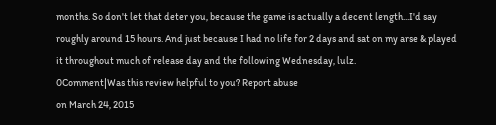months. So don't let that deter you, because the game is actually a decent length...I'd say roughly around 15 hours. And just because I had no life for 2 days and sat on my arse & played it throughout much of release day and the following Wednesday, lulz.
0Comment|Was this review helpful to you? Report abuse
on March 24, 2015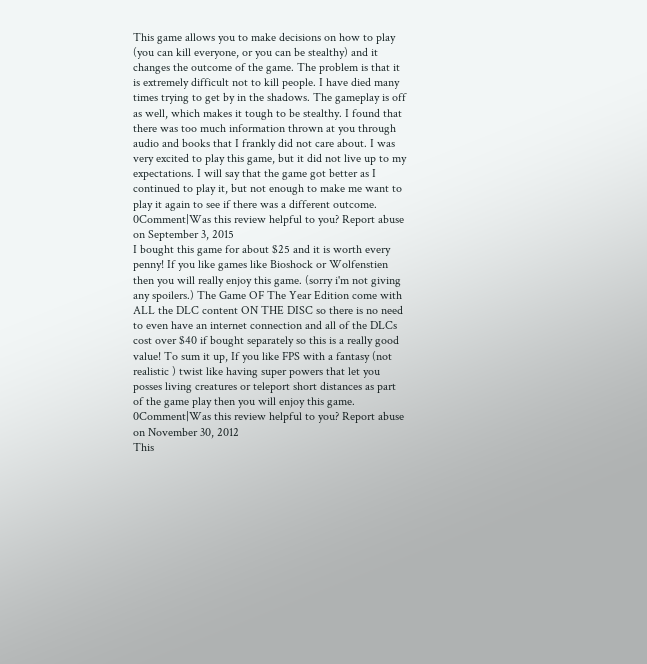This game allows you to make decisions on how to play (you can kill everyone, or you can be stealthy) and it changes the outcome of the game. The problem is that it is extremely difficult not to kill people. I have died many times trying to get by in the shadows. The gameplay is off as well, which makes it tough to be stealthy. I found that there was too much information thrown at you through audio and books that I frankly did not care about. I was very excited to play this game, but it did not live up to my expectations. I will say that the game got better as I continued to play it, but not enough to make me want to play it again to see if there was a different outcome.
0Comment|Was this review helpful to you? Report abuse
on September 3, 2015
I bought this game for about $25 and it is worth every penny! If you like games like Bioshock or Wolfenstien then you will really enjoy this game. (sorry i'm not giving any spoilers.) The Game OF The Year Edition come with ALL the DLC content ON THE DISC so there is no need to even have an internet connection and all of the DLCs cost over $40 if bought separately so this is a really good value! To sum it up, If you like FPS with a fantasy (not realistic ) twist like having super powers that let you posses living creatures or teleport short distances as part of the game play then you will enjoy this game.
0Comment|Was this review helpful to you? Report abuse
on November 30, 2012
This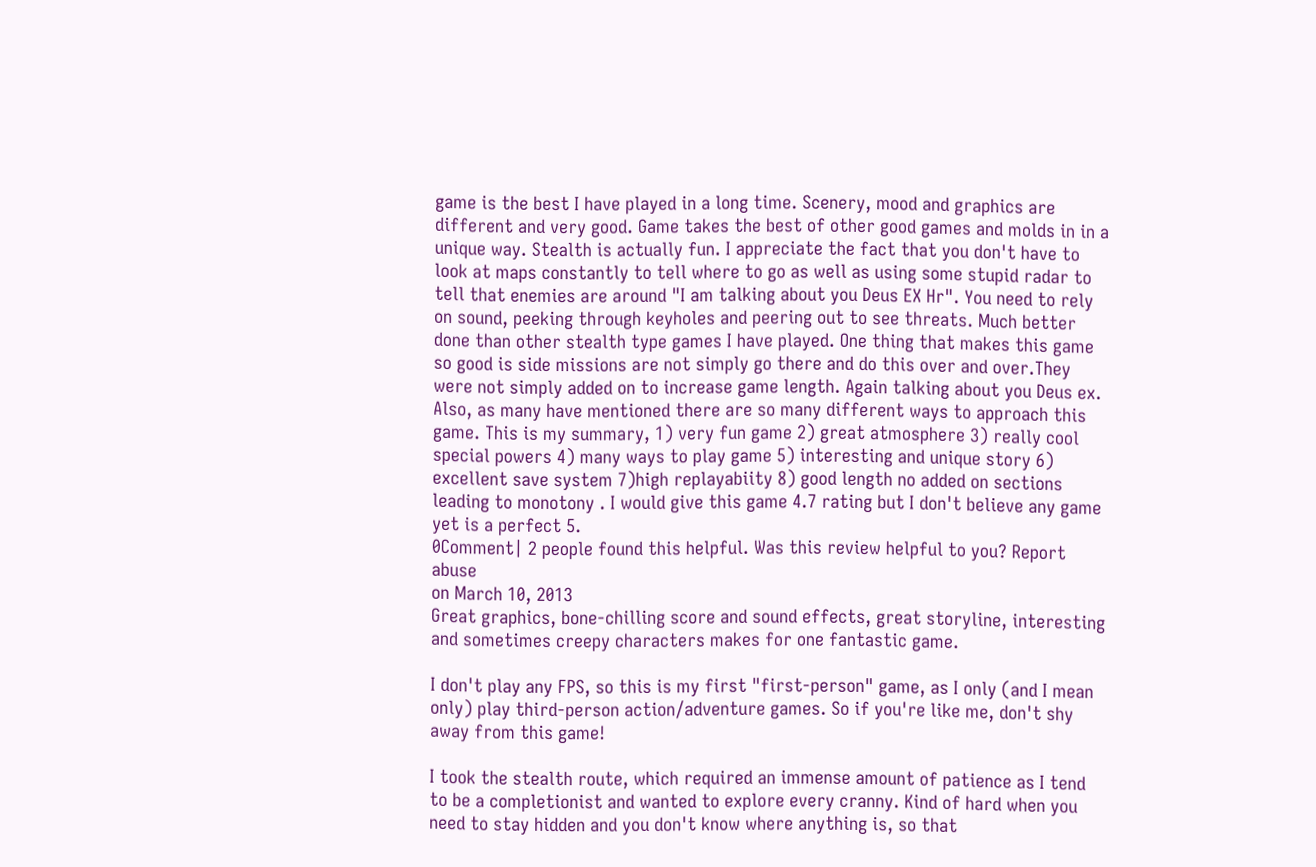game is the best I have played in a long time. Scenery, mood and graphics are different and very good. Game takes the best of other good games and molds in in a unique way. Stealth is actually fun. I appreciate the fact that you don't have to look at maps constantly to tell where to go as well as using some stupid radar to tell that enemies are around "I am talking about you Deus EX Hr". You need to rely on sound, peeking through keyholes and peering out to see threats. Much better done than other stealth type games I have played. One thing that makes this game so good is side missions are not simply go there and do this over and over.They were not simply added on to increase game length. Again talking about you Deus ex. Also, as many have mentioned there are so many different ways to approach this game. This is my summary, 1) very fun game 2) great atmosphere 3) really cool special powers 4) many ways to play game 5) interesting and unique story 6) excellent save system 7)high replayabiity 8) good length no added on sections leading to monotony . I would give this game 4.7 rating but I don't believe any game yet is a perfect 5.
0Comment| 2 people found this helpful. Was this review helpful to you? Report abuse
on March 10, 2013
Great graphics, bone-chilling score and sound effects, great storyline, interesting and sometimes creepy characters makes for one fantastic game.

I don't play any FPS, so this is my first "first-person" game, as I only (and I mean only) play third-person action/adventure games. So if you're like me, don't shy away from this game!

I took the stealth route, which required an immense amount of patience as I tend to be a completionist and wanted to explore every cranny. Kind of hard when you need to stay hidden and you don't know where anything is, so that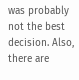was probably not the best decision. Also, there are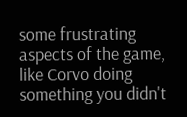some frustrating aspects of the game, like Corvo doing something you didn't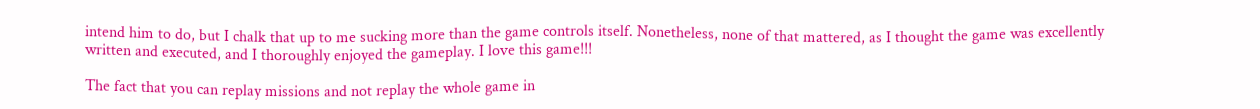intend him to do, but I chalk that up to me sucking more than the game controls itself. Nonetheless, none of that mattered, as I thought the game was excellently written and executed, and I thoroughly enjoyed the gameplay. I love this game!!!

The fact that you can replay missions and not replay the whole game in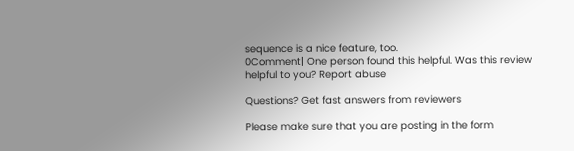sequence is a nice feature, too.
0Comment| One person found this helpful. Was this review helpful to you? Report abuse

Questions? Get fast answers from reviewers

Please make sure that you are posting in the form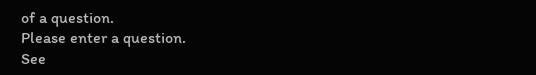of a question.
Please enter a question.
See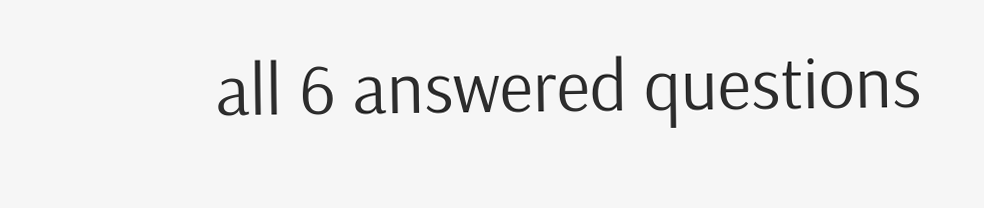all 6 answered questions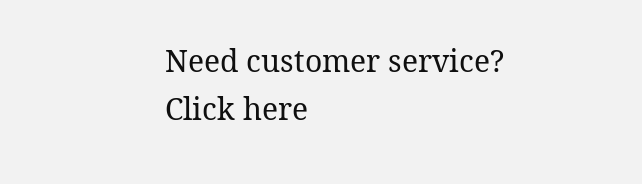Need customer service? Click here